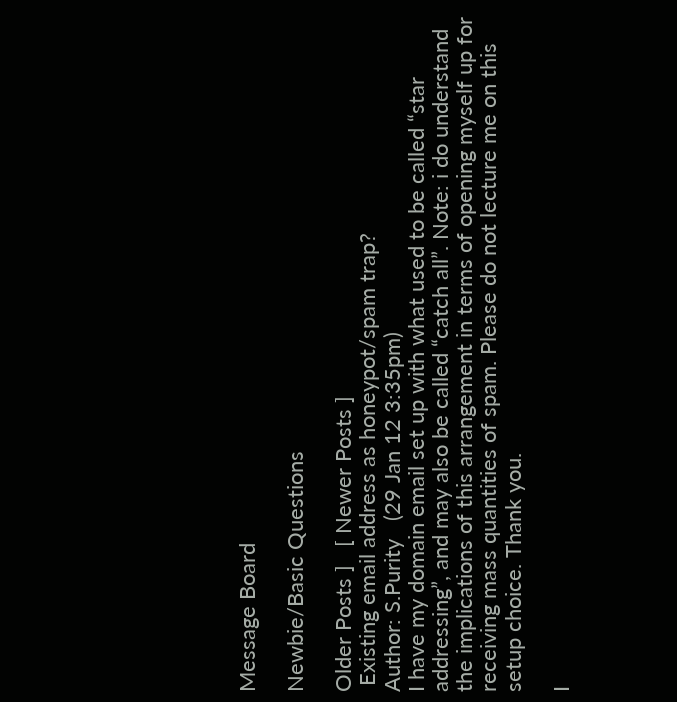Message Board

Newbie/Basic Questions

Older Posts ]   [ Newer Posts ]
 Existing email address as honeypot/spam trap?
Author: S.Purity   (29 Jan 12 3:35pm)
I have my domain email set up with what used to be called “star addressing”, and may also be called “catch all”. Note: i do understand the implications of this arrangement in terms of opening myself up for receiving mass quantities of spam. Please do not lecture me on this setup choice. Thank you.

I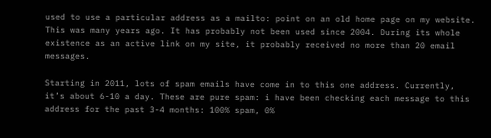used to use a particular address as a mailto: point on an old home page on my website. This was many years ago. It has probably not been used since 2004. During its whole existence as an active link on my site, it probably received no more than 20 email messages.

Starting in 2011, lots of spam emails have come in to this one address. Currently, it’s about 6-10 a day. These are pure spam: i have been checking each message to this address for the past 3-4 months: 100% spam, 0%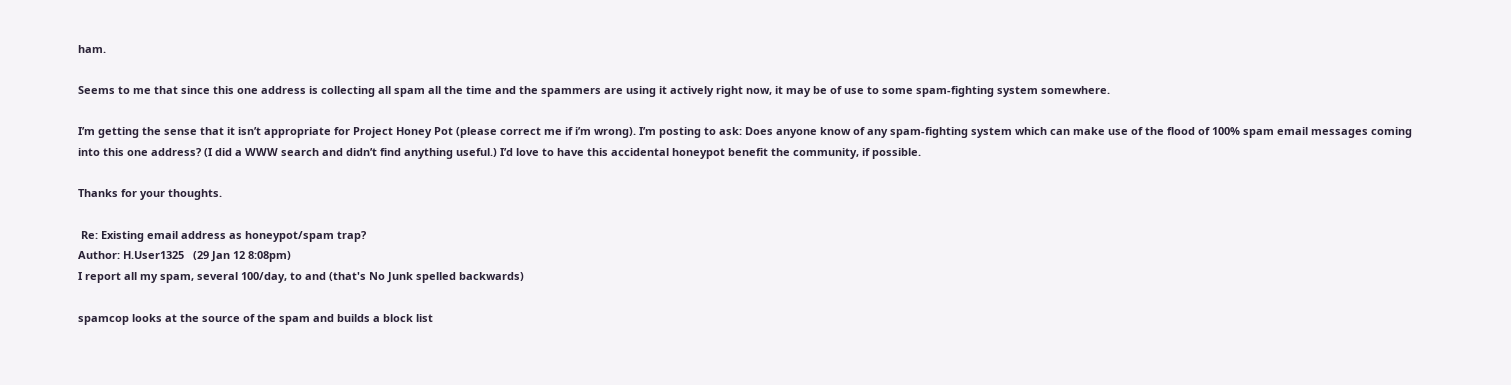ham.

Seems to me that since this one address is collecting all spam all the time and the spammers are using it actively right now, it may be of use to some spam-fighting system somewhere.

I’m getting the sense that it isn’t appropriate for Project Honey Pot (please correct me if i’m wrong). I’m posting to ask: Does anyone know of any spam-fighting system which can make use of the flood of 100% spam email messages coming into this one address? (I did a WWW search and didn’t find anything useful.) I’d love to have this accidental honeypot benefit the community, if possible.

Thanks for your thoughts.

 Re: Existing email address as honeypot/spam trap?
Author: H.User1325   (29 Jan 12 8:08pm)
I report all my spam, several 100/day, to and (that's No Junk spelled backwards)

spamcop looks at the source of the spam and builds a block list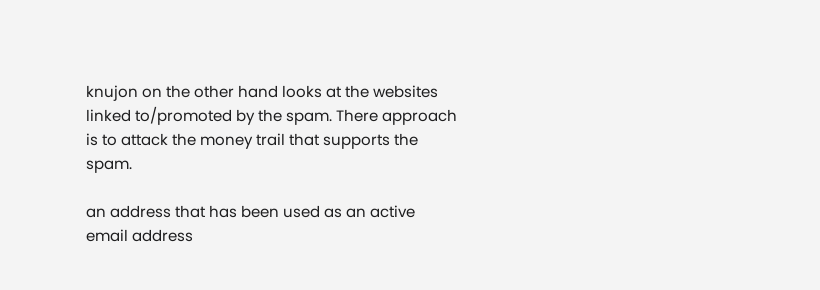knujon on the other hand looks at the websites linked to/promoted by the spam. There approach is to attack the money trail that supports the spam.

an address that has been used as an active email address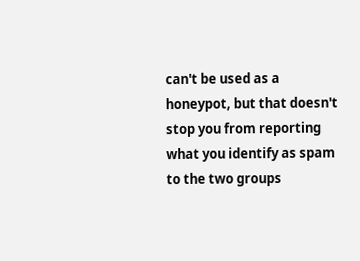can't be used as a honeypot, but that doesn't stop you from reporting what you identify as spam to the two groups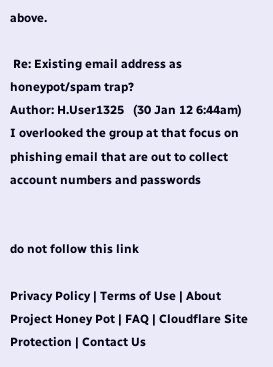above.

 Re: Existing email address as honeypot/spam trap?
Author: H.User1325   (30 Jan 12 6:44am)
I overlooked the group at that focus on phishing email that are out to collect account numbers and passwords


do not follow this link

Privacy Policy | Terms of Use | About Project Honey Pot | FAQ | Cloudflare Site Protection | Contact Us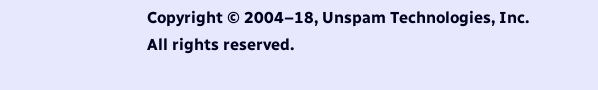Copyright © 2004–18, Unspam Technologies, Inc. All rights reserved.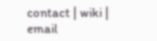contact | wiki | email